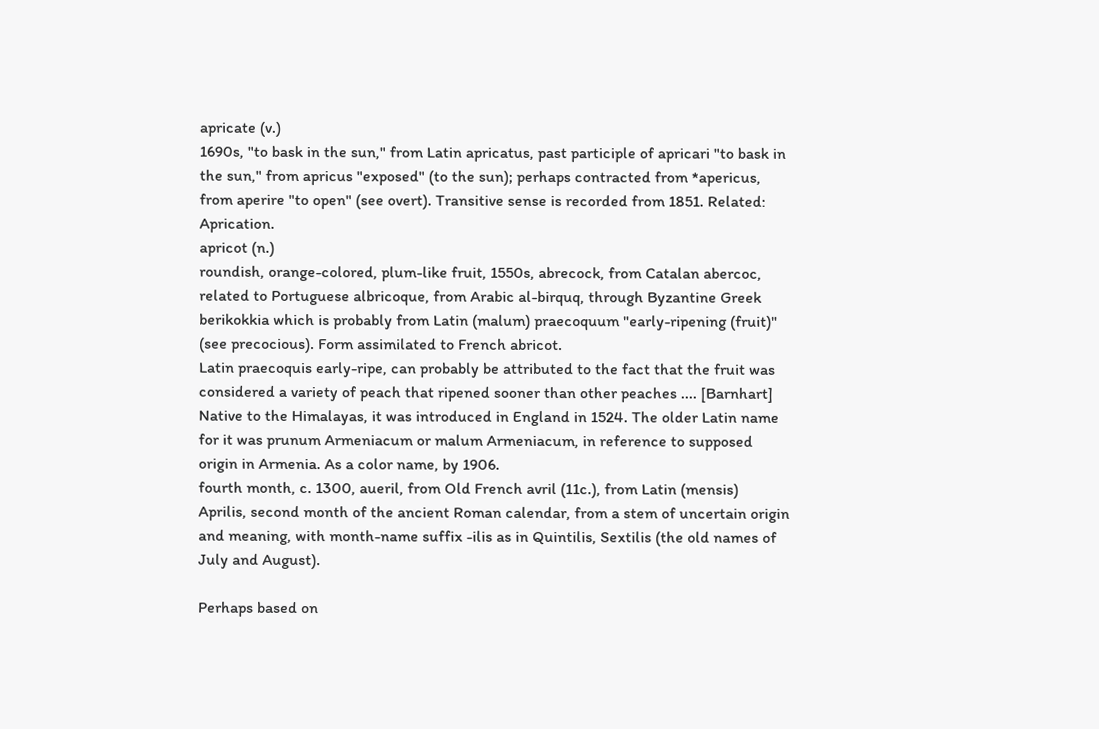apricate (v.)
1690s, "to bask in the sun," from Latin apricatus, past participle of apricari "to bask in the sun," from apricus "exposed" (to the sun); perhaps contracted from *apericus, from aperire "to open" (see overt). Transitive sense is recorded from 1851. Related: Aprication.
apricot (n.)
roundish, orange-colored, plum-like fruit, 1550s, abrecock, from Catalan abercoc, related to Portuguese albricoque, from Arabic al-birquq, through Byzantine Greek berikokkia which is probably from Latin (malum) praecoquum "early-ripening (fruit)" (see precocious). Form assimilated to French abricot.
Latin praecoquis early-ripe, can probably be attributed to the fact that the fruit was considered a variety of peach that ripened sooner than other peaches .... [Barnhart]
Native to the Himalayas, it was introduced in England in 1524. The older Latin name for it was prunum Armeniacum or malum Armeniacum, in reference to supposed origin in Armenia. As a color name, by 1906.
fourth month, c. 1300, aueril, from Old French avril (11c.), from Latin (mensis) Aprilis, second month of the ancient Roman calendar, from a stem of uncertain origin and meaning, with month-name suffix -ilis as in Quintilis, Sextilis (the old names of July and August).

Perhaps based on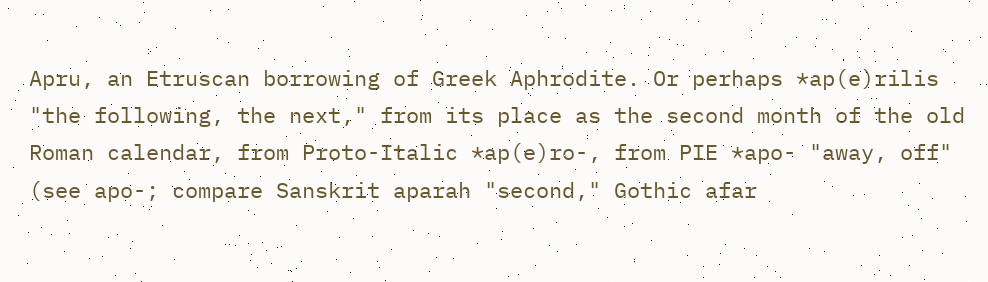Apru, an Etruscan borrowing of Greek Aphrodite. Or perhaps *ap(e)rilis "the following, the next," from its place as the second month of the old Roman calendar, from Proto-Italic *ap(e)ro-, from PIE *apo- "away, off" (see apo-; compare Sanskrit aparah "second," Gothic afar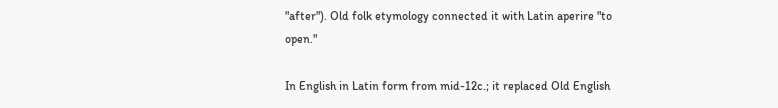"after"). Old folk etymology connected it with Latin aperire "to open."

In English in Latin form from mid-12c.; it replaced Old English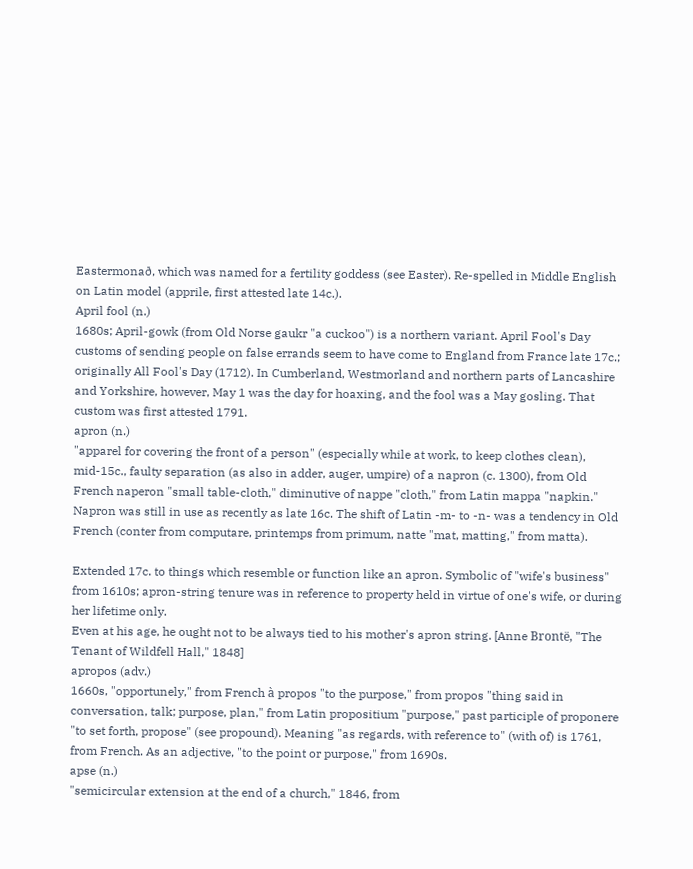Eastermonað, which was named for a fertility goddess (see Easter). Re-spelled in Middle English on Latin model (apprile, first attested late 14c.).
April fool (n.)
1680s; April-gowk (from Old Norse gaukr "a cuckoo") is a northern variant. April Fool's Day customs of sending people on false errands seem to have come to England from France late 17c.; originally All Fool's Day (1712). In Cumberland, Westmorland and northern parts of Lancashire and Yorkshire, however, May 1 was the day for hoaxing, and the fool was a May gosling. That custom was first attested 1791.
apron (n.)
"apparel for covering the front of a person" (especially while at work, to keep clothes clean), mid-15c., faulty separation (as also in adder, auger, umpire) of a napron (c. 1300), from Old French naperon "small table-cloth," diminutive of nappe "cloth," from Latin mappa "napkin." Napron was still in use as recently as late 16c. The shift of Latin -m- to -n- was a tendency in Old French (conter from computare, printemps from primum, natte "mat, matting," from matta).

Extended 17c. to things which resemble or function like an apron. Symbolic of "wife's business" from 1610s; apron-string tenure was in reference to property held in virtue of one's wife, or during her lifetime only.
Even at his age, he ought not to be always tied to his mother's apron string. [Anne Brontë, "The Tenant of Wildfell Hall," 1848]
apropos (adv.)
1660s, "opportunely," from French à propos "to the purpose," from propos "thing said in conversation, talk; purpose, plan," from Latin propositium "purpose," past participle of proponere "to set forth, propose" (see propound). Meaning "as regards, with reference to" (with of) is 1761, from French. As an adjective, "to the point or purpose," from 1690s.
apse (n.)
"semicircular extension at the end of a church," 1846, from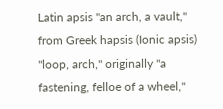Latin apsis "an arch, a vault," from Greek hapsis (Ionic apsis) "loop, arch," originally "a fastening, felloe of a wheel,"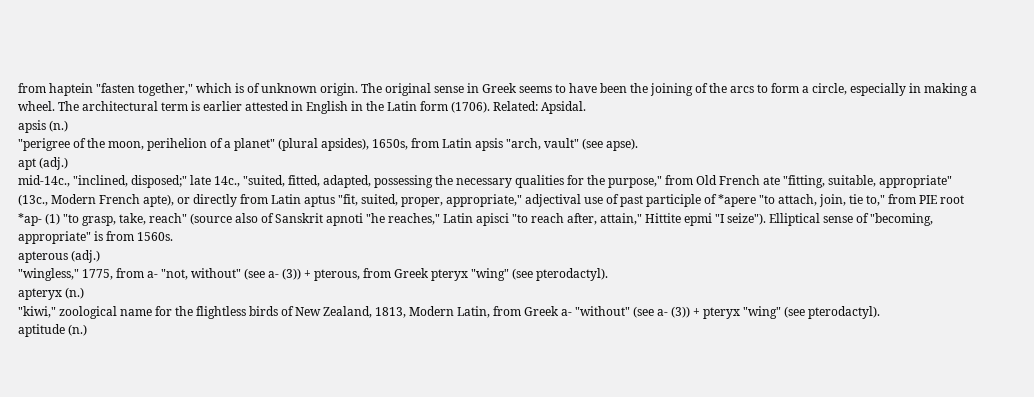from haptein "fasten together," which is of unknown origin. The original sense in Greek seems to have been the joining of the arcs to form a circle, especially in making a wheel. The architectural term is earlier attested in English in the Latin form (1706). Related: Apsidal.
apsis (n.)
"perigree of the moon, perihelion of a planet" (plural apsides), 1650s, from Latin apsis "arch, vault" (see apse).
apt (adj.)
mid-14c., "inclined, disposed;" late 14c., "suited, fitted, adapted, possessing the necessary qualities for the purpose," from Old French ate "fitting, suitable, appropriate" (13c., Modern French apte), or directly from Latin aptus "fit, suited, proper, appropriate," adjectival use of past participle of *apere "to attach, join, tie to," from PIE root *ap- (1) "to grasp, take, reach" (source also of Sanskrit apnoti "he reaches," Latin apisci "to reach after, attain," Hittite epmi "I seize"). Elliptical sense of "becoming, appropriate" is from 1560s.
apterous (adj.)
"wingless," 1775, from a- "not, without" (see a- (3)) + pterous, from Greek pteryx "wing" (see pterodactyl).
apteryx (n.)
"kiwi," zoological name for the flightless birds of New Zealand, 1813, Modern Latin, from Greek a- "without" (see a- (3)) + pteryx "wing" (see pterodactyl).
aptitude (n.)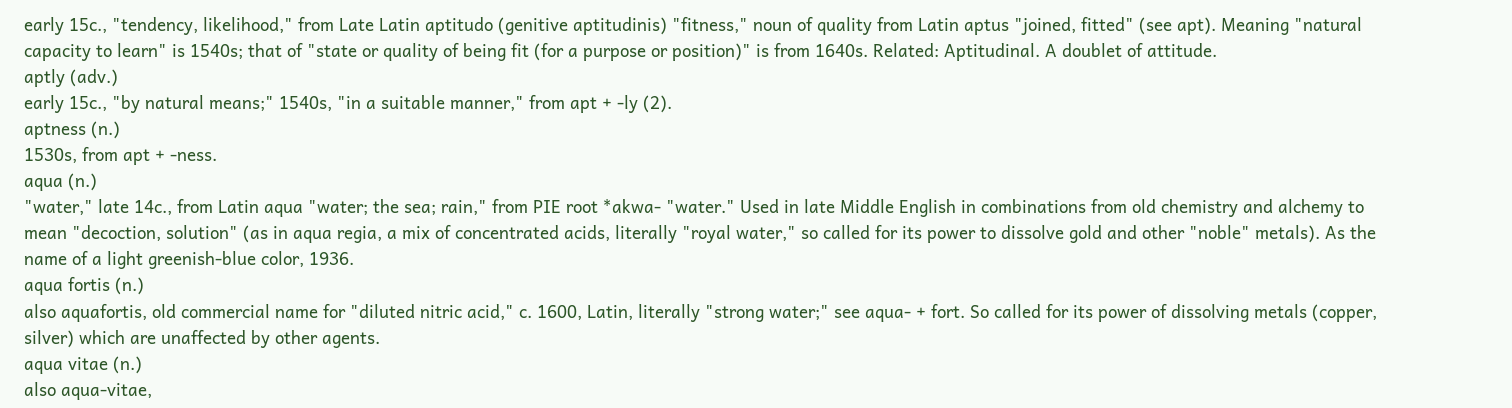early 15c., "tendency, likelihood," from Late Latin aptitudo (genitive aptitudinis) "fitness," noun of quality from Latin aptus "joined, fitted" (see apt). Meaning "natural capacity to learn" is 1540s; that of "state or quality of being fit (for a purpose or position)" is from 1640s. Related: Aptitudinal. A doublet of attitude.
aptly (adv.)
early 15c., "by natural means;" 1540s, "in a suitable manner," from apt + -ly (2).
aptness (n.)
1530s, from apt + -ness.
aqua (n.)
"water," late 14c., from Latin aqua "water; the sea; rain," from PIE root *akwa- "water." Used in late Middle English in combinations from old chemistry and alchemy to mean "decoction, solution" (as in aqua regia, a mix of concentrated acids, literally "royal water," so called for its power to dissolve gold and other "noble" metals). As the name of a light greenish-blue color, 1936.
aqua fortis (n.)
also aquafortis, old commercial name for "diluted nitric acid," c. 1600, Latin, literally "strong water;" see aqua- + fort. So called for its power of dissolving metals (copper, silver) which are unaffected by other agents.
aqua vitae (n.)
also aqua-vitae,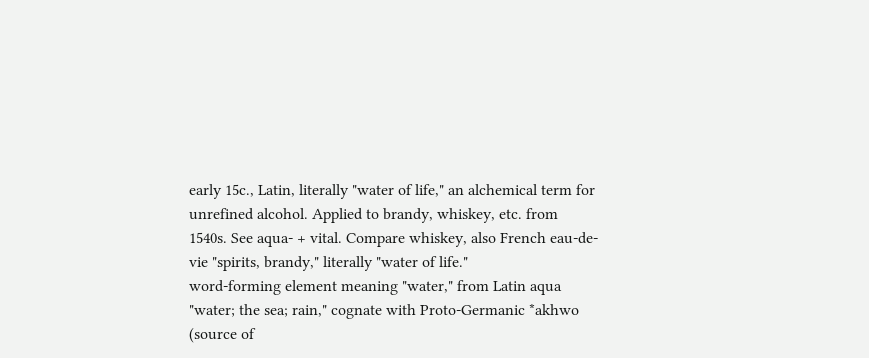early 15c., Latin, literally "water of life," an alchemical term for unrefined alcohol. Applied to brandy, whiskey, etc. from 1540s. See aqua- + vital. Compare whiskey, also French eau-de-vie "spirits, brandy," literally "water of life."
word-forming element meaning "water," from Latin aqua "water; the sea; rain," cognate with Proto-Germanic *akhwo (source of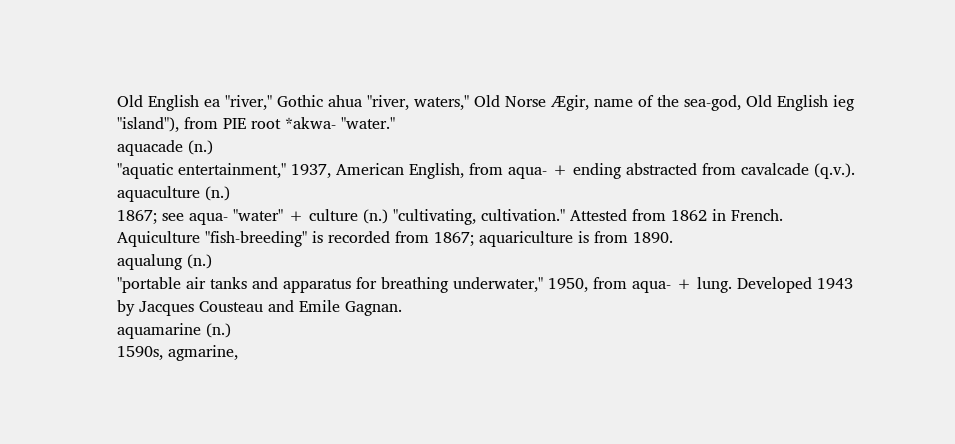Old English ea "river," Gothic ahua "river, waters," Old Norse Ægir, name of the sea-god, Old English ieg "island"), from PIE root *akwa- "water."
aquacade (n.)
"aquatic entertainment," 1937, American English, from aqua- + ending abstracted from cavalcade (q.v.).
aquaculture (n.)
1867; see aqua- "water" + culture (n.) "cultivating, cultivation." Attested from 1862 in French. Aquiculture "fish-breeding" is recorded from 1867; aquariculture is from 1890.
aqualung (n.)
"portable air tanks and apparatus for breathing underwater," 1950, from aqua- + lung. Developed 1943 by Jacques Cousteau and Emile Gagnan.
aquamarine (n.)
1590s, agmarine,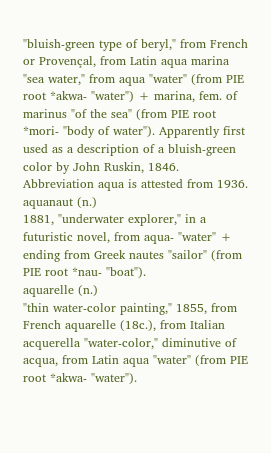"bluish-green type of beryl," from French or Provençal, from Latin aqua marina "sea water," from aqua "water" (from PIE root *akwa- "water") + marina, fem. of marinus "of the sea" (from PIE root *mori- "body of water"). Apparently first used as a description of a bluish-green color by John Ruskin, 1846. Abbreviation aqua is attested from 1936.
aquanaut (n.)
1881, "underwater explorer," in a futuristic novel, from aqua- "water" + ending from Greek nautes "sailor" (from PIE root *nau- "boat").
aquarelle (n.)
"thin water-color painting," 1855, from French aquarelle (18c.), from Italian acquerella "water-color," diminutive of acqua, from Latin aqua "water" (from PIE root *akwa- "water").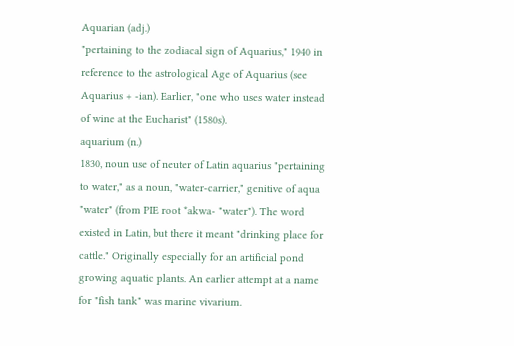Aquarian (adj.)
"pertaining to the zodiacal sign of Aquarius," 1940 in reference to the astrological Age of Aquarius (see Aquarius + -ian). Earlier, "one who uses water instead of wine at the Eucharist" (1580s).
aquarium (n.)
1830, noun use of neuter of Latin aquarius "pertaining to water," as a noun, "water-carrier," genitive of aqua "water" (from PIE root *akwa- "water"). The word existed in Latin, but there it meant "drinking place for cattle." Originally especially for an artificial pond growing aquatic plants. An earlier attempt at a name for "fish tank" was marine vivarium.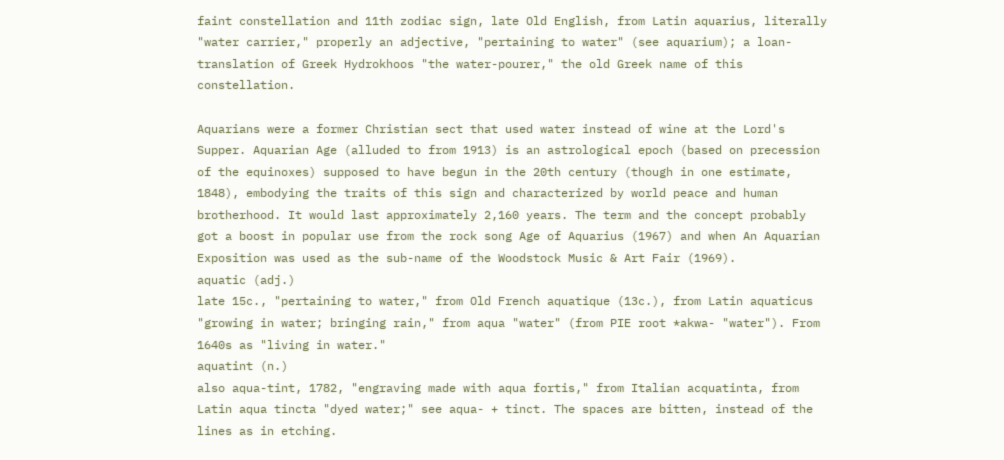faint constellation and 11th zodiac sign, late Old English, from Latin aquarius, literally "water carrier," properly an adjective, "pertaining to water" (see aquarium); a loan-translation of Greek Hydrokhoos "the water-pourer," the old Greek name of this constellation.

Aquarians were a former Christian sect that used water instead of wine at the Lord's Supper. Aquarian Age (alluded to from 1913) is an astrological epoch (based on precession of the equinoxes) supposed to have begun in the 20th century (though in one estimate, 1848), embodying the traits of this sign and characterized by world peace and human brotherhood. It would last approximately 2,160 years. The term and the concept probably got a boost in popular use from the rock song Age of Aquarius (1967) and when An Aquarian Exposition was used as the sub-name of the Woodstock Music & Art Fair (1969).
aquatic (adj.)
late 15c., "pertaining to water," from Old French aquatique (13c.), from Latin aquaticus "growing in water; bringing rain," from aqua "water" (from PIE root *akwa- "water"). From 1640s as "living in water."
aquatint (n.)
also aqua-tint, 1782, "engraving made with aqua fortis," from Italian acquatinta, from Latin aqua tincta "dyed water;" see aqua- + tinct. The spaces are bitten, instead of the lines as in etching.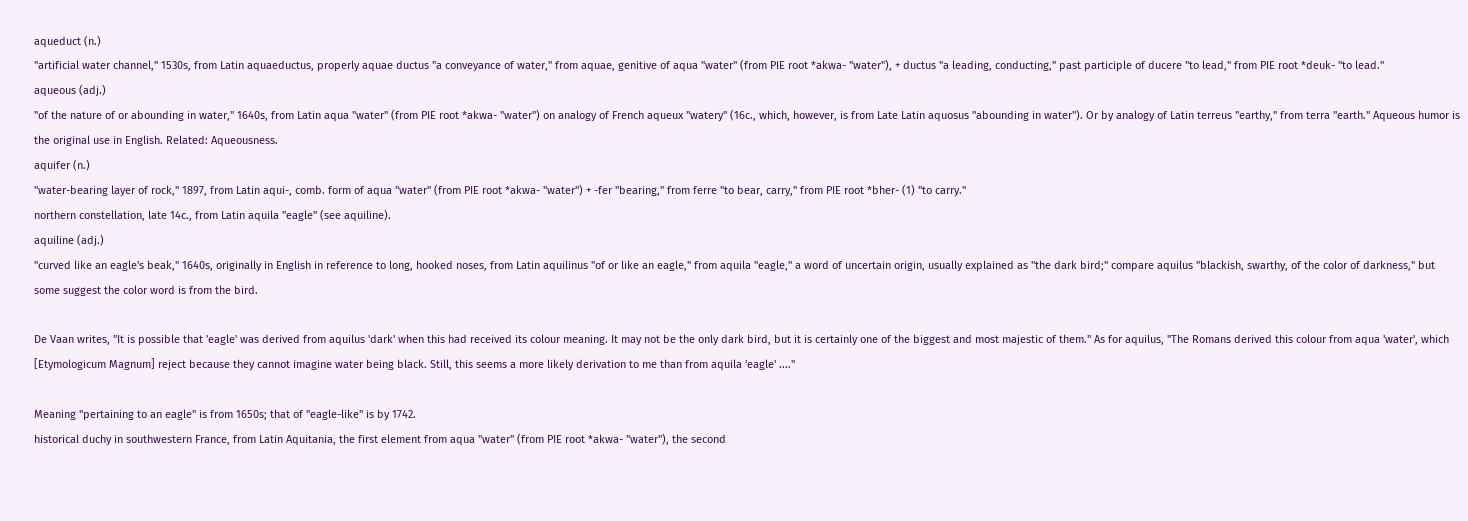aqueduct (n.)
"artificial water channel," 1530s, from Latin aquaeductus, properly aquae ductus "a conveyance of water," from aquae, genitive of aqua "water" (from PIE root *akwa- "water"), + ductus "a leading, conducting," past participle of ducere "to lead," from PIE root *deuk- "to lead."
aqueous (adj.)
"of the nature of or abounding in water," 1640s, from Latin aqua "water" (from PIE root *akwa- "water") on analogy of French aqueux "watery" (16c., which, however, is from Late Latin aquosus "abounding in water"). Or by analogy of Latin terreus "earthy," from terra "earth." Aqueous humor is the original use in English. Related: Aqueousness.
aquifer (n.)
"water-bearing layer of rock," 1897, from Latin aqui-, comb. form of aqua "water" (from PIE root *akwa- "water") + -fer "bearing," from ferre "to bear, carry," from PIE root *bher- (1) "to carry."
northern constellation, late 14c., from Latin aquila "eagle" (see aquiline).
aquiline (adj.)
"curved like an eagle's beak," 1640s, originally in English in reference to long, hooked noses, from Latin aquilinus "of or like an eagle," from aquila "eagle," a word of uncertain origin, usually explained as "the dark bird;" compare aquilus "blackish, swarthy, of the color of darkness," but some suggest the color word is from the bird.

De Vaan writes, "It is possible that 'eagle' was derived from aquilus 'dark' when this had received its colour meaning. It may not be the only dark bird, but it is certainly one of the biggest and most majestic of them." As for aquilus, "The Romans derived this colour from aqua 'water', which [Etymologicum Magnum] reject because they cannot imagine water being black. Still, this seems a more likely derivation to me than from aquila 'eagle' ...."

Meaning "pertaining to an eagle" is from 1650s; that of "eagle-like" is by 1742.
historical duchy in southwestern France, from Latin Aquitania, the first element from aqua "water" (from PIE root *akwa- "water"), the second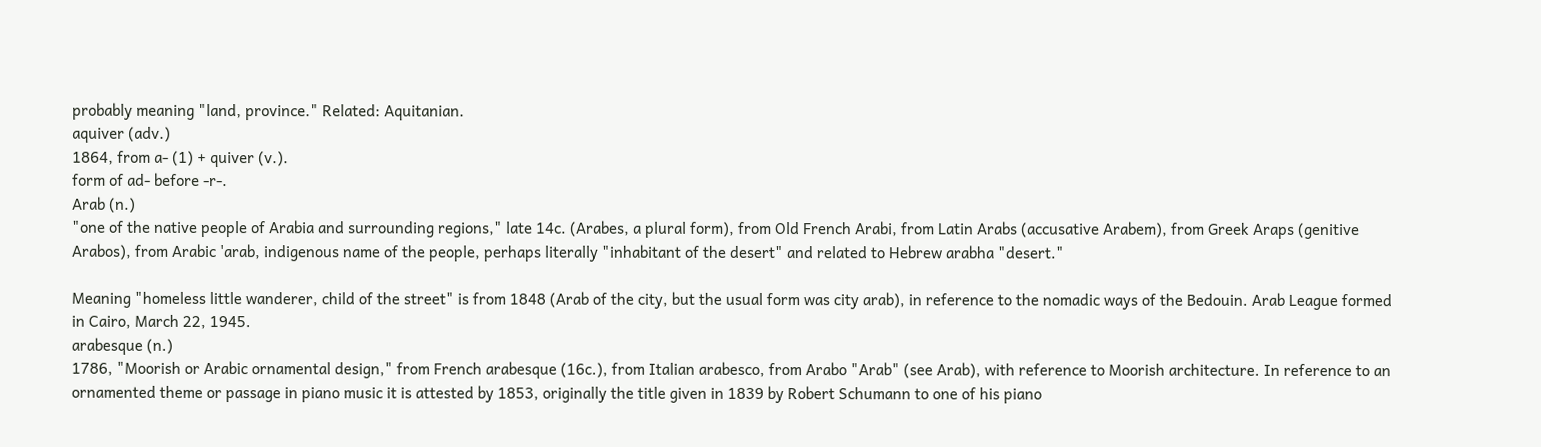probably meaning "land, province." Related: Aquitanian.
aquiver (adv.)
1864, from a- (1) + quiver (v.).
form of ad- before -r-.
Arab (n.)
"one of the native people of Arabia and surrounding regions," late 14c. (Arabes, a plural form), from Old French Arabi, from Latin Arabs (accusative Arabem), from Greek Araps (genitive Arabos), from Arabic 'arab, indigenous name of the people, perhaps literally "inhabitant of the desert" and related to Hebrew arabha "desert."

Meaning "homeless little wanderer, child of the street" is from 1848 (Arab of the city, but the usual form was city arab), in reference to the nomadic ways of the Bedouin. Arab League formed in Cairo, March 22, 1945.
arabesque (n.)
1786, "Moorish or Arabic ornamental design," from French arabesque (16c.), from Italian arabesco, from Arabo "Arab" (see Arab), with reference to Moorish architecture. In reference to an ornamented theme or passage in piano music it is attested by 1853, originally the title given in 1839 by Robert Schumann to one of his piano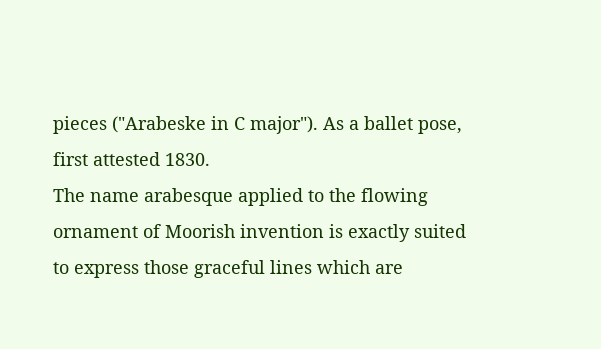pieces ("Arabeske in C major"). As a ballet pose, first attested 1830.
The name arabesque applied to the flowing ornament of Moorish invention is exactly suited to express those graceful lines which are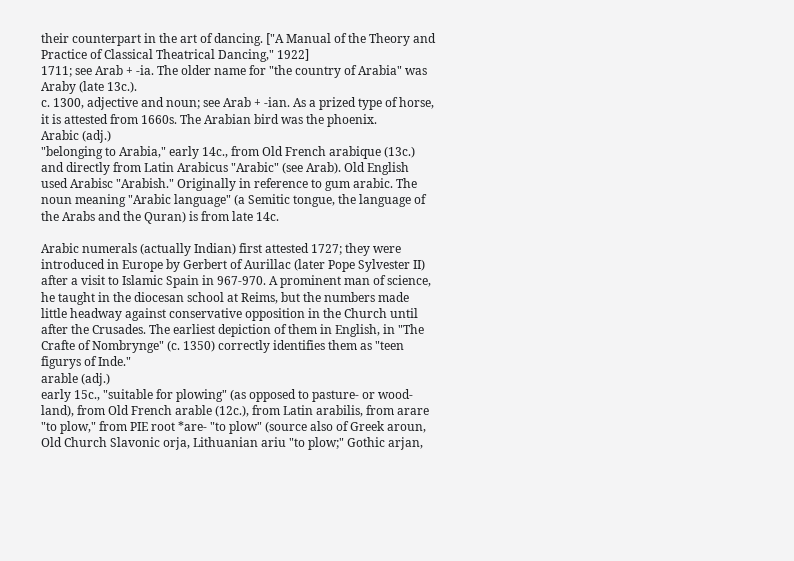their counterpart in the art of dancing. ["A Manual of the Theory and Practice of Classical Theatrical Dancing," 1922]
1711; see Arab + -ia. The older name for "the country of Arabia" was Araby (late 13c.).
c. 1300, adjective and noun; see Arab + -ian. As a prized type of horse, it is attested from 1660s. The Arabian bird was the phoenix.
Arabic (adj.)
"belonging to Arabia," early 14c., from Old French arabique (13c.) and directly from Latin Arabicus "Arabic" (see Arab). Old English used Arabisc "Arabish." Originally in reference to gum arabic. The noun meaning "Arabic language" (a Semitic tongue, the language of the Arabs and the Quran) is from late 14c.

Arabic numerals (actually Indian) first attested 1727; they were introduced in Europe by Gerbert of Aurillac (later Pope Sylvester II) after a visit to Islamic Spain in 967-970. A prominent man of science, he taught in the diocesan school at Reims, but the numbers made little headway against conservative opposition in the Church until after the Crusades. The earliest depiction of them in English, in "The Crafte of Nombrynge" (c. 1350) correctly identifies them as "teen figurys of Inde."
arable (adj.)
early 15c., "suitable for plowing" (as opposed to pasture- or wood-land), from Old French arable (12c.), from Latin arabilis, from arare "to plow," from PIE root *are- "to plow" (source also of Greek aroun, Old Church Slavonic orja, Lithuanian ariu "to plow;" Gothic arjan,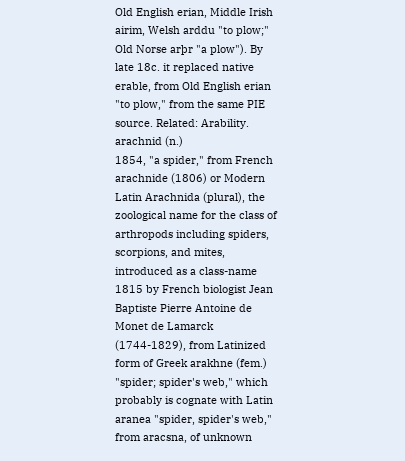Old English erian, Middle Irish airim, Welsh arddu "to plow;" Old Norse arþr "a plow"). By late 18c. it replaced native erable, from Old English erian "to plow," from the same PIE source. Related: Arability.
arachnid (n.)
1854, "a spider," from French arachnide (1806) or Modern Latin Arachnida (plural), the zoological name for the class of arthropods including spiders, scorpions, and mites, introduced as a class-name 1815 by French biologist Jean Baptiste Pierre Antoine de Monet de Lamarck (1744-1829), from Latinized form of Greek arakhne (fem.) "spider; spider's web," which probably is cognate with Latin aranea "spider, spider's web," from aracsna, of unknown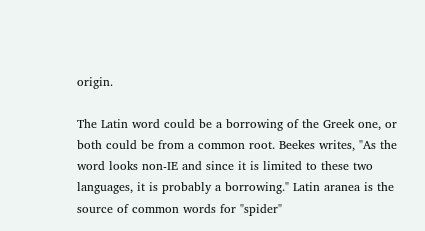origin.

The Latin word could be a borrowing of the Greek one, or both could be from a common root. Beekes writes, "As the word looks non-IE and since it is limited to these two languages, it is probably a borrowing." Latin aranea is the source of common words for "spider"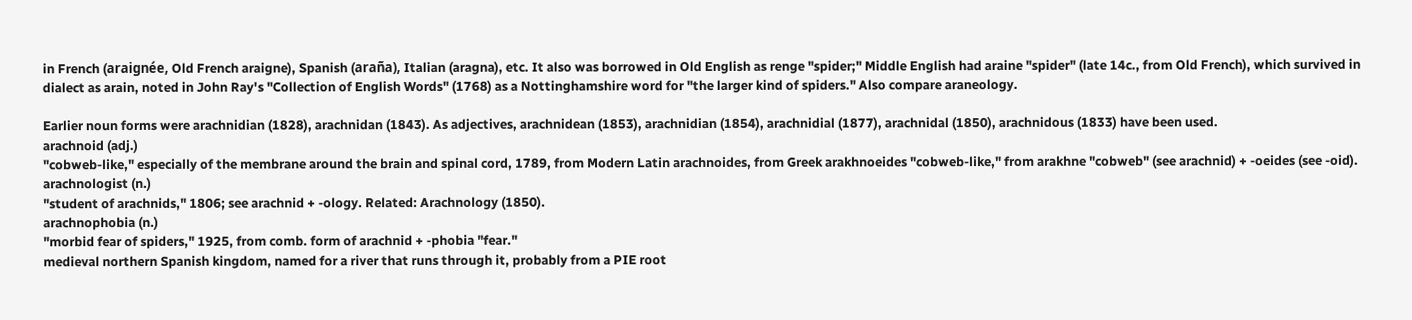in French (araignée, Old French araigne), Spanish (araña), Italian (aragna), etc. It also was borrowed in Old English as renge "spider;" Middle English had araine "spider" (late 14c., from Old French), which survived in dialect as arain, noted in John Ray's "Collection of English Words" (1768) as a Nottinghamshire word for "the larger kind of spiders." Also compare araneology.

Earlier noun forms were arachnidian (1828), arachnidan (1843). As adjectives, arachnidean (1853), arachnidian (1854), arachnidial (1877), arachnidal (1850), arachnidous (1833) have been used.
arachnoid (adj.)
"cobweb-like," especially of the membrane around the brain and spinal cord, 1789, from Modern Latin arachnoides, from Greek arakhnoeides "cobweb-like," from arakhne "cobweb" (see arachnid) + -oeides (see -oid).
arachnologist (n.)
"student of arachnids," 1806; see arachnid + -ology. Related: Arachnology (1850).
arachnophobia (n.)
"morbid fear of spiders," 1925, from comb. form of arachnid + -phobia "fear."
medieval northern Spanish kingdom, named for a river that runs through it, probably from a PIE root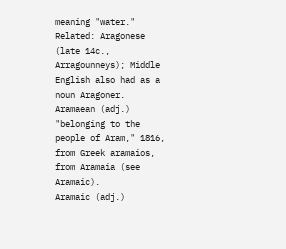meaning "water." Related: Aragonese (late 14c., Arragounneys); Middle English also had as a noun Aragoner.
Aramaean (adj.)
"belonging to the people of Aram," 1816, from Greek aramaios, from Aramaia (see Aramaic).
Aramaic (adj.)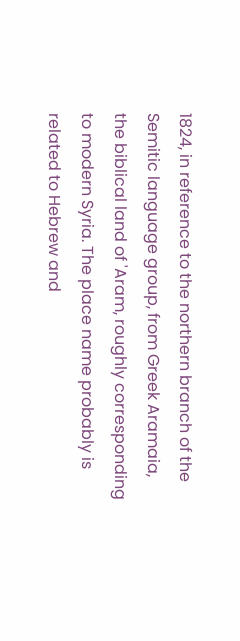1824, in reference to the northern branch of the Semitic language group, from Greek Aramaia, the biblical land of 'Aram, roughly corresponding to modern Syria. The place name probably is related to Hebrew and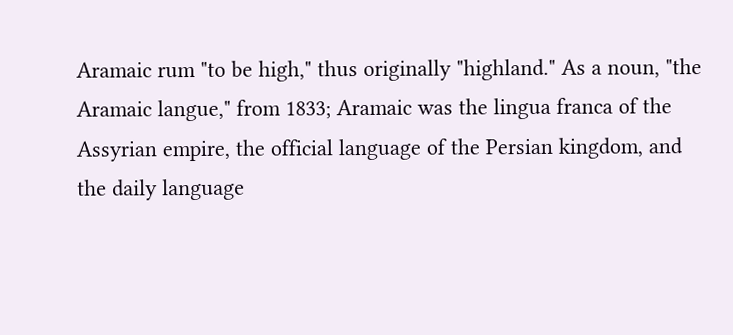Aramaic rum "to be high," thus originally "highland." As a noun, "the Aramaic langue," from 1833; Aramaic was the lingua franca of the Assyrian empire, the official language of the Persian kingdom, and the daily language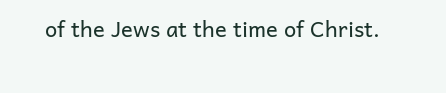of the Jews at the time of Christ.